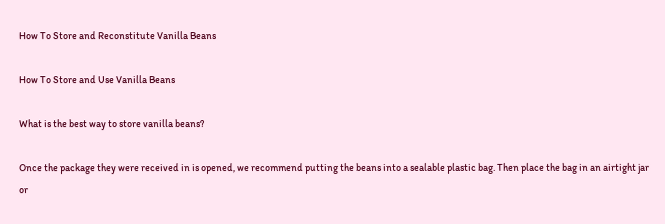How To Store and Reconstitute Vanilla Beans

How To Store and Use Vanilla Beans

What is the best way to store vanilla beans?

Once the package they were received in is opened, we recommend putting the beans into a sealable plastic bag. Then place the bag in an airtight jar or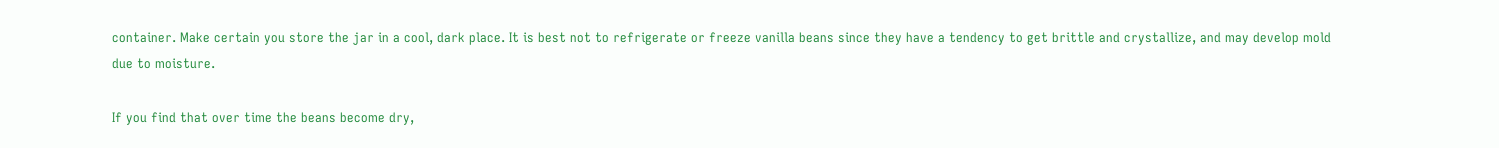container. Make certain you store the jar in a cool, dark place. It is best not to refrigerate or freeze vanilla beans since they have a tendency to get brittle and crystallize, and may develop mold due to moisture.

If you find that over time the beans become dry,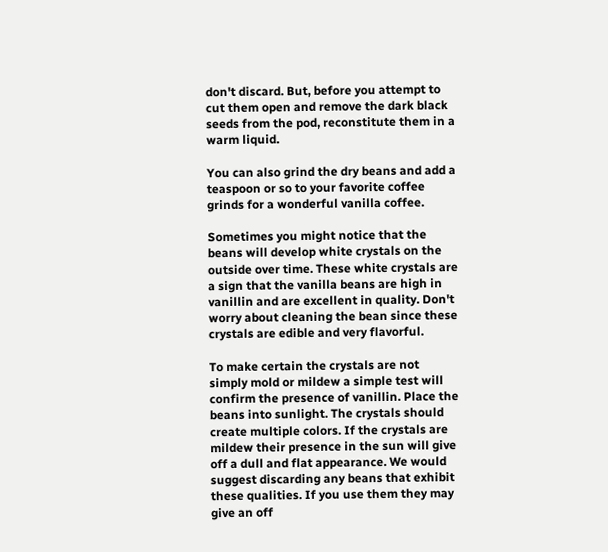don't discard. But, before you attempt to cut them open and remove the dark black seeds from the pod, reconstitute them in a warm liquid.

You can also grind the dry beans and add a teaspoon or so to your favorite coffee grinds for a wonderful vanilla coffee.

Sometimes you might notice that the beans will develop white crystals on the outside over time. These white crystals are a sign that the vanilla beans are high in vanillin and are excellent in quality. Don't worry about cleaning the bean since these crystals are edible and very flavorful.

To make certain the crystals are not simply mold or mildew a simple test will confirm the presence of vanillin. Place the beans into sunlight. The crystals should create multiple colors. If the crystals are mildew their presence in the sun will give off a dull and flat appearance. We would suggest discarding any beans that exhibit these qualities. If you use them they may give an off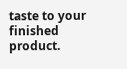taste to your finished product.